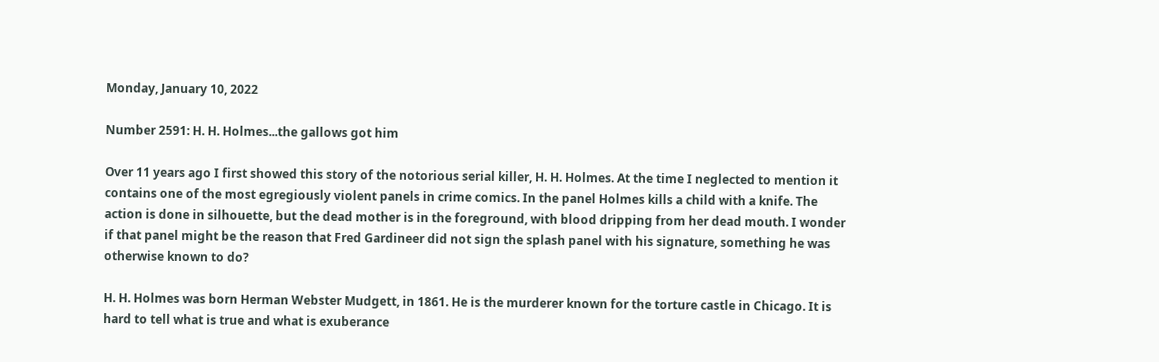Monday, January 10, 2022

Number 2591: H. H. Holmes...the gallows got him

Over 11 years ago I first showed this story of the notorious serial killer, H. H. Holmes. At the time I neglected to mention it contains one of the most egregiously violent panels in crime comics. In the panel Holmes kills a child with a knife. The action is done in silhouette, but the dead mother is in the foreground, with blood dripping from her dead mouth. I wonder if that panel might be the reason that Fred Gardineer did not sign the splash panel with his signature, something he was otherwise known to do?

H. H. Holmes was born Herman Webster Mudgett, in 1861. He is the murderer known for the torture castle in Chicago. It is hard to tell what is true and what is exuberance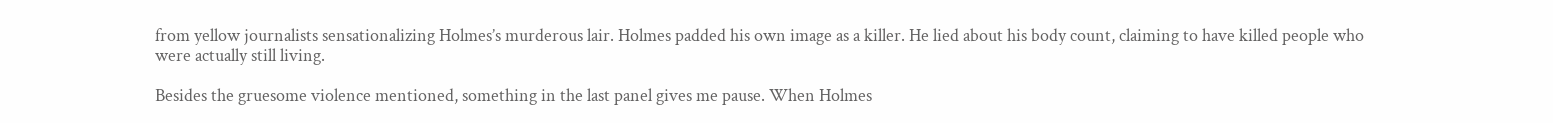from yellow journalists sensationalizing Holmes’s murderous lair. Holmes padded his own image as a killer. He lied about his body count, claiming to have killed people who were actually still living.

Besides the gruesome violence mentioned, something in the last panel gives me pause. When Holmes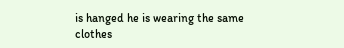is hanged he is wearing the same clothes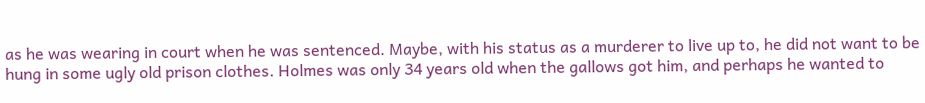as he was wearing in court when he was sentenced. Maybe, with his status as a murderer to live up to, he did not want to be hung in some ugly old prison clothes. Holmes was only 34 years old when the gallows got him, and perhaps he wanted to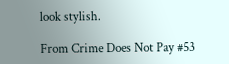look stylish.

From Crime Does Not Pay #53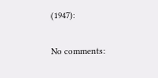(1947):

No comments: